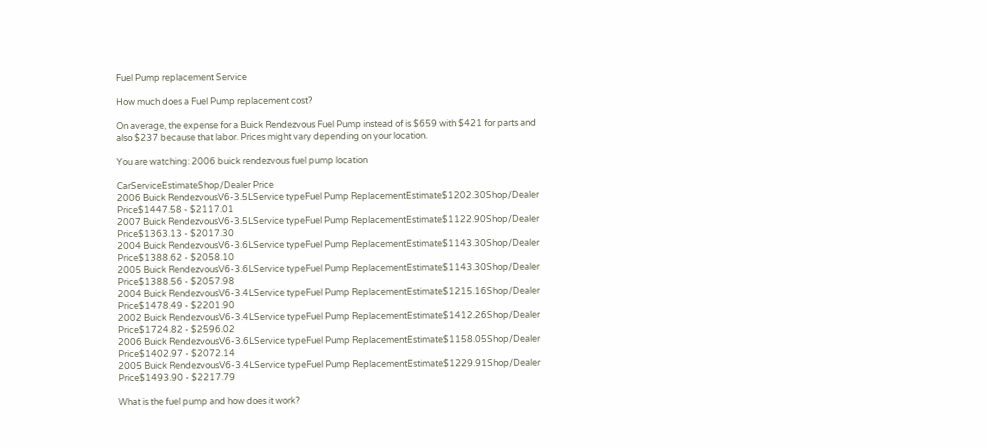Fuel Pump replacement Service

How much does a Fuel Pump replacement cost?

On average, the expense for a Buick Rendezvous Fuel Pump instead of is $659 with $421 for parts and also $237 because that labor. Prices might vary depending on your location.

You are watching: 2006 buick rendezvous fuel pump location

CarServiceEstimateShop/Dealer Price
2006 Buick RendezvousV6-3.5LService typeFuel Pump ReplacementEstimate$1202.30Shop/Dealer Price$1447.58 - $2117.01
2007 Buick RendezvousV6-3.5LService typeFuel Pump ReplacementEstimate$1122.90Shop/Dealer Price$1363.13 - $2017.30
2004 Buick RendezvousV6-3.6LService typeFuel Pump ReplacementEstimate$1143.30Shop/Dealer Price$1388.62 - $2058.10
2005 Buick RendezvousV6-3.6LService typeFuel Pump ReplacementEstimate$1143.30Shop/Dealer Price$1388.56 - $2057.98
2004 Buick RendezvousV6-3.4LService typeFuel Pump ReplacementEstimate$1215.16Shop/Dealer Price$1478.49 - $2201.90
2002 Buick RendezvousV6-3.4LService typeFuel Pump ReplacementEstimate$1412.26Shop/Dealer Price$1724.82 - $2596.02
2006 Buick RendezvousV6-3.6LService typeFuel Pump ReplacementEstimate$1158.05Shop/Dealer Price$1402.97 - $2072.14
2005 Buick RendezvousV6-3.4LService typeFuel Pump ReplacementEstimate$1229.91Shop/Dealer Price$1493.90 - $2217.79

What is the fuel pump and how does it work?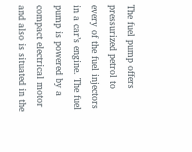The fuel pump offers pressurized petrol to every of the fuel injectors in a car’s engine. The fuel pump is powered by a compact electrical motor and also is situated in the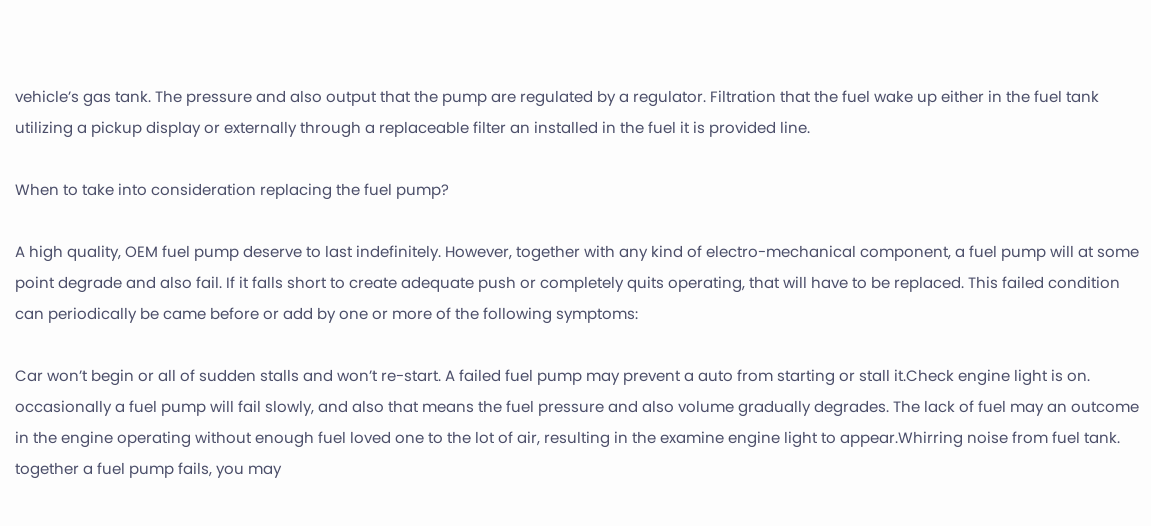vehicle’s gas tank. The pressure and also output that the pump are regulated by a regulator. Filtration that the fuel wake up either in the fuel tank utilizing a pickup display or externally through a replaceable filter an installed in the fuel it is provided line.

When to take into consideration replacing the fuel pump?

A high quality, OEM fuel pump deserve to last indefinitely. However, together with any kind of electro-mechanical component, a fuel pump will at some point degrade and also fail. If it falls short to create adequate push or completely quits operating, that will have to be replaced. This failed condition can periodically be came before or add by one or more of the following symptoms:

Car won’t begin or all of sudden stalls and won’t re-start. A failed fuel pump may prevent a auto from starting or stall it.Check engine light is on. occasionally a fuel pump will fail slowly, and also that means the fuel pressure and also volume gradually degrades. The lack of fuel may an outcome in the engine operating without enough fuel loved one to the lot of air, resulting in the examine engine light to appear.Whirring noise from fuel tank. together a fuel pump fails, you may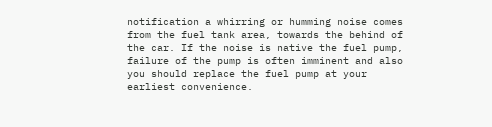notification a whirring or humming noise comes from the fuel tank area, towards the behind of the car. If the noise is native the fuel pump, failure of the pump is often imminent and also you should replace the fuel pump at your earliest convenience.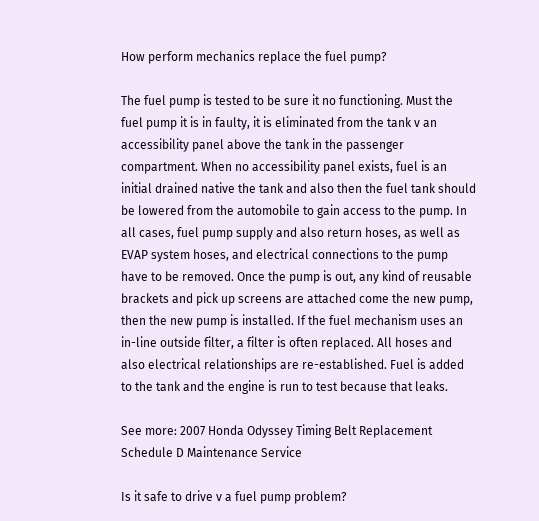How perform mechanics replace the fuel pump?

The fuel pump is tested to be sure it no functioning. Must the fuel pump it is in faulty, it is eliminated from the tank v an accessibility panel above the tank in the passenger compartment. When no accessibility panel exists, fuel is an initial drained native the tank and also then the fuel tank should be lowered from the automobile to gain access to the pump. In all cases, fuel pump supply and also return hoses, as well as EVAP system hoses, and electrical connections to the pump have to be removed. Once the pump is out, any kind of reusable brackets and pick up screens are attached come the new pump, then the new pump is installed. If the fuel mechanism uses an in-line outside filter, a filter is often replaced. All hoses and also electrical relationships are re-established. Fuel is added to the tank and the engine is run to test because that leaks.

See more: 2007 Honda Odyssey Timing Belt Replacement Schedule D Maintenance Service

Is it safe to drive v a fuel pump problem?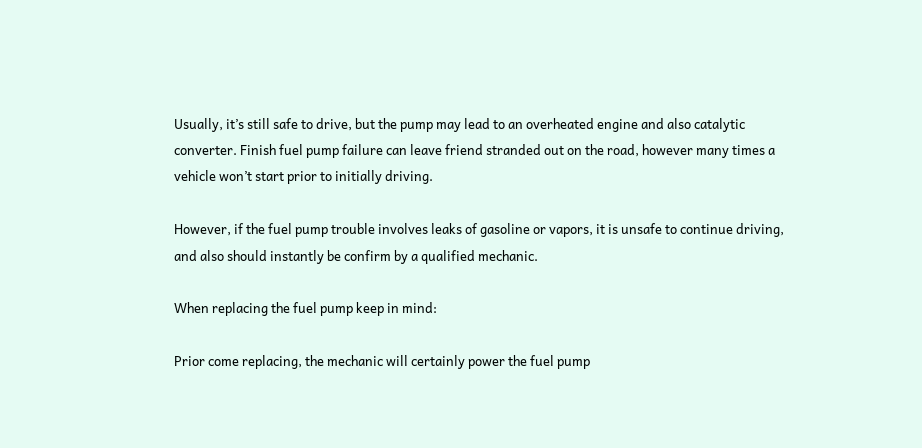Usually, it’s still safe to drive, but the pump may lead to an overheated engine and also catalytic converter. Finish fuel pump failure can leave friend stranded out on the road, however many times a vehicle won’t start prior to initially driving.

However, if the fuel pump trouble involves leaks of gasoline or vapors, it is unsafe to continue driving, and also should instantly be confirm by a qualified mechanic.

When replacing the fuel pump keep in mind:

Prior come replacing, the mechanic will certainly power the fuel pump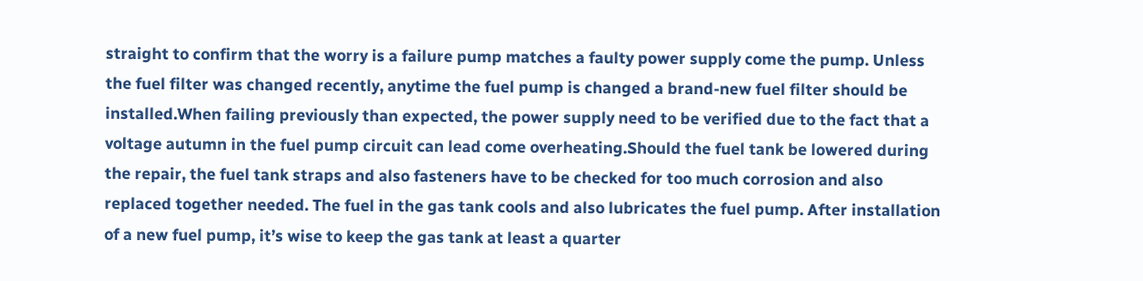straight to confirm that the worry is a failure pump matches a faulty power supply come the pump. Unless the fuel filter was changed recently, anytime the fuel pump is changed a brand-new fuel filter should be installed.When failing previously than expected, the power supply need to be verified due to the fact that a voltage autumn in the fuel pump circuit can lead come overheating.Should the fuel tank be lowered during the repair, the fuel tank straps and also fasteners have to be checked for too much corrosion and also replaced together needed. The fuel in the gas tank cools and also lubricates the fuel pump. After installation of a new fuel pump, it’s wise to keep the gas tank at least a quarter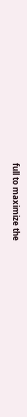full to maximize the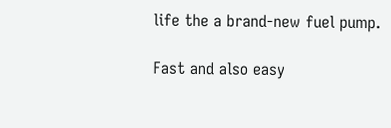life the a brand-new fuel pump.

Fast and also easy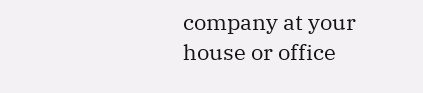company at your house or office